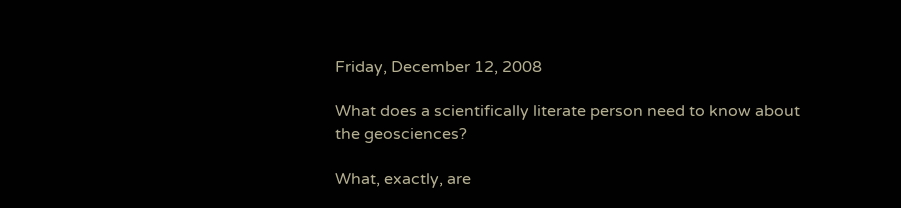Friday, December 12, 2008

What does a scientifically literate person need to know about the geosciences?

What, exactly, are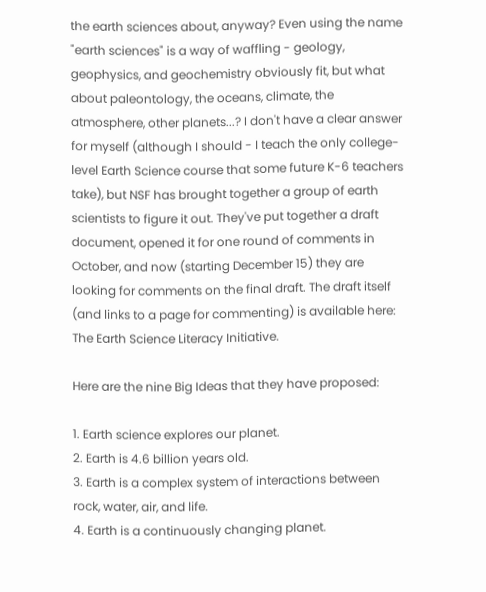the earth sciences about, anyway? Even using the name "earth sciences" is a way of waffling - geology, geophysics, and geochemistry obviously fit, but what about paleontology, the oceans, climate, the atmosphere, other planets...? I don't have a clear answer for myself (although I should - I teach the only college-level Earth Science course that some future K-6 teachers take), but NSF has brought together a group of earth scientists to figure it out. They've put together a draft document, opened it for one round of comments in October, and now (starting December 15) they are looking for comments on the final draft. The draft itself (and links to a page for commenting) is available here: The Earth Science Literacy Initiative.

Here are the nine Big Ideas that they have proposed:

1. Earth science explores our planet.
2. Earth is 4.6 billion years old.
3. Earth is a complex system of interactions between rock, water, air, and life.
4. Earth is a continuously changing planet.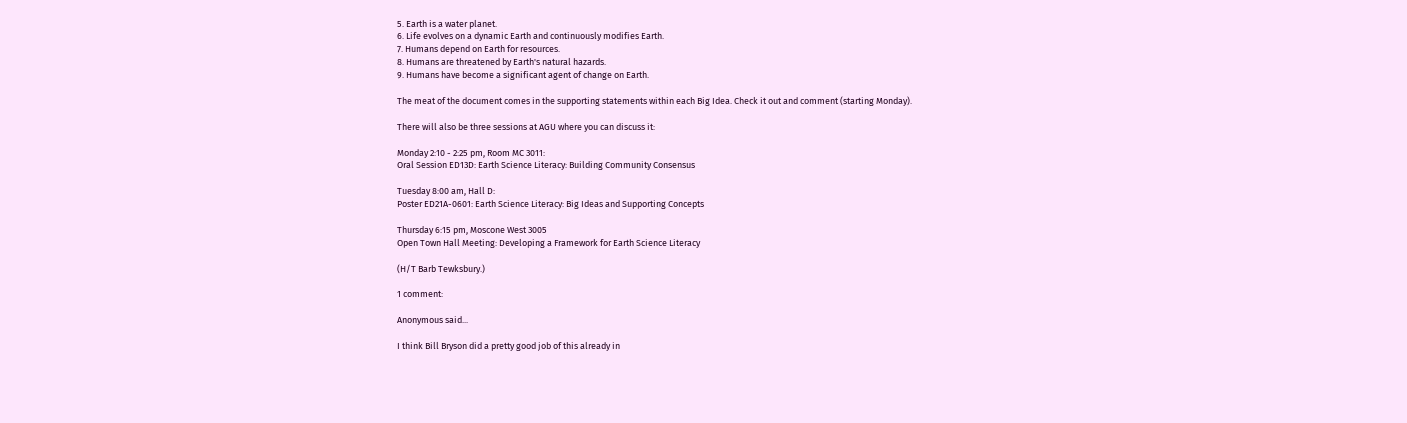5. Earth is a water planet.
6. Life evolves on a dynamic Earth and continuously modifies Earth.
7. Humans depend on Earth for resources.
8. Humans are threatened by Earth's natural hazards.
9. Humans have become a significant agent of change on Earth.

The meat of the document comes in the supporting statements within each Big Idea. Check it out and comment (starting Monday).

There will also be three sessions at AGU where you can discuss it:

Monday 2:10 - 2:25 pm, Room MC 3011:
Oral Session ED13D: Earth Science Literacy: Building Community Consensus

Tuesday 8:00 am, Hall D:
Poster ED21A-0601: Earth Science Literacy: Big Ideas and Supporting Concepts

Thursday 6:15 pm, Moscone West 3005
Open Town Hall Meeting: Developing a Framework for Earth Science Literacy

(H/T Barb Tewksbury.)

1 comment:

Anonymous said...

I think Bill Bryson did a pretty good job of this already in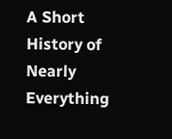A Short History of Nearly Everything